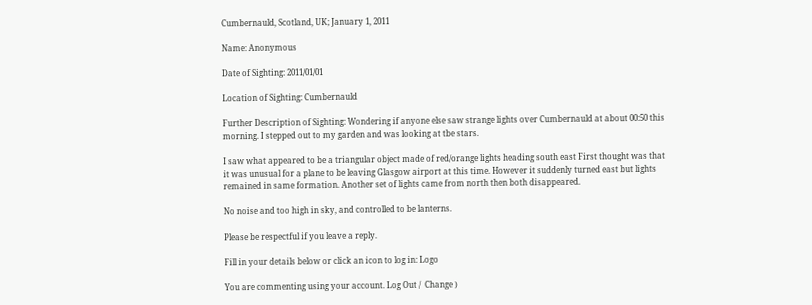Cumbernauld, Scotland, UK; January 1, 2011

Name: Anonymous

Date of Sighting: 2011/01/01

Location of Sighting: Cumbernauld

Further Description of Sighting: Wondering if anyone else saw strange lights over Cumbernauld at about 00:50 this morning. I stepped out to my garden and was looking at tbe stars.

I saw what appeared to be a triangular object made of red/orange lights heading south east First thought was that it was unusual for a plane to be leaving Glasgow airport at this time. However it suddenly turned east but lights remained in same formation. Another set of lights came from north then both disappeared.

No noise and too high in sky, and controlled to be lanterns.

Please be respectful if you leave a reply.

Fill in your details below or click an icon to log in: Logo

You are commenting using your account. Log Out /  Change )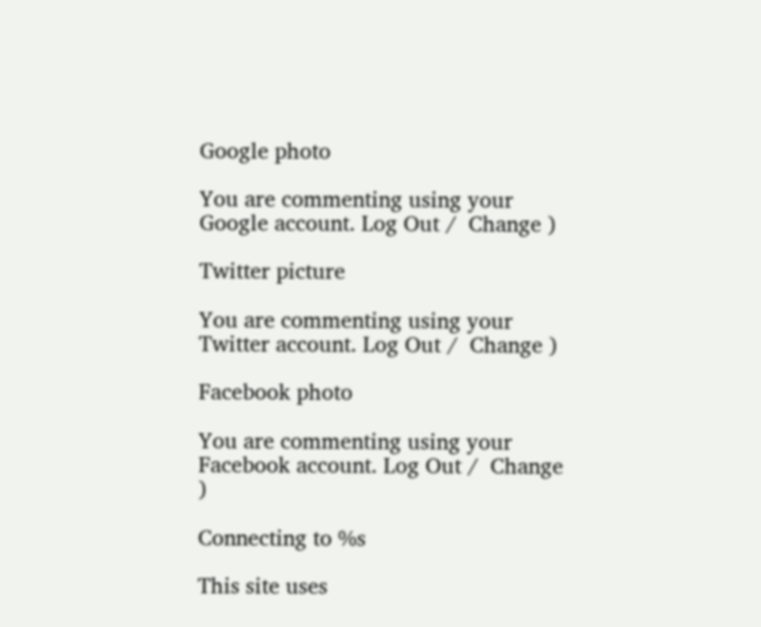Google photo

You are commenting using your Google account. Log Out /  Change )

Twitter picture

You are commenting using your Twitter account. Log Out /  Change )

Facebook photo

You are commenting using your Facebook account. Log Out /  Change )

Connecting to %s

This site uses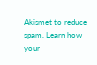Akismet to reduce spam. Learn how your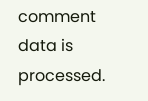comment data is processed.